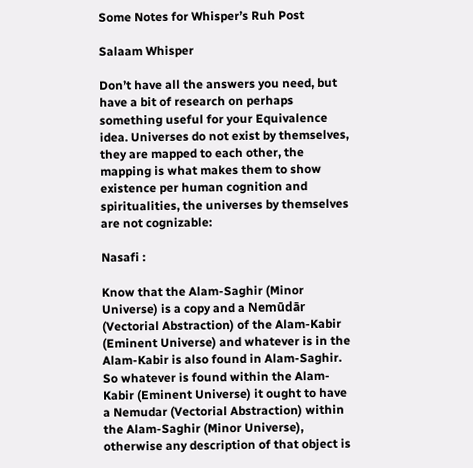Some Notes for Whisper’s Ruh Post

Salaam Whisper

Don’t have all the answers you need, but have a bit of research on perhaps something useful for your Equivalence idea. Universes do not exist by themselves, they are mapped to each other, the mapping is what makes them to show existence per human cognition and spiritualities, the universes by themselves are not cognizable:

Nasafi :

Know that the Alam-Saghir (Minor Universe) is a copy and a Nemūdār (Vectorial Abstraction) of the Alam-Kabir (Eminent Universe) and whatever is in the Alam-Kabir is also found in Alam-Saghir. So whatever is found within the Alam-Kabir (Eminent Universe) it ought to have a Nemudar (Vectorial Abstraction) within the Alam-Saghir (Minor Universe), otherwise any description of that object is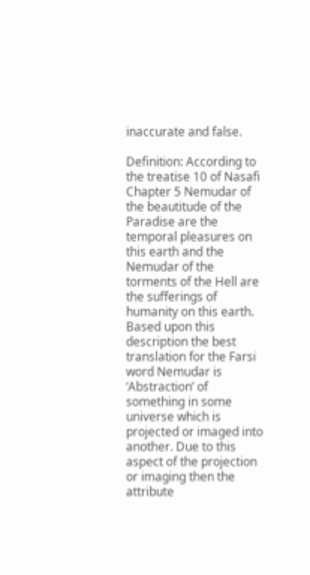inaccurate and false.

Definition: According to the treatise 10 of Nasafi Chapter 5 Nemudar of the beautitude of the Paradise are the temporal pleasures on this earth and the Nemudar of the torments of the Hell are the sufferings of humanity on this earth. Based upon this description the best translation for the Farsi word Nemudar is ‘Abstraction’ of something in some universe which is projected or imaged into another. Due to this aspect of the projection or imaging then the attribute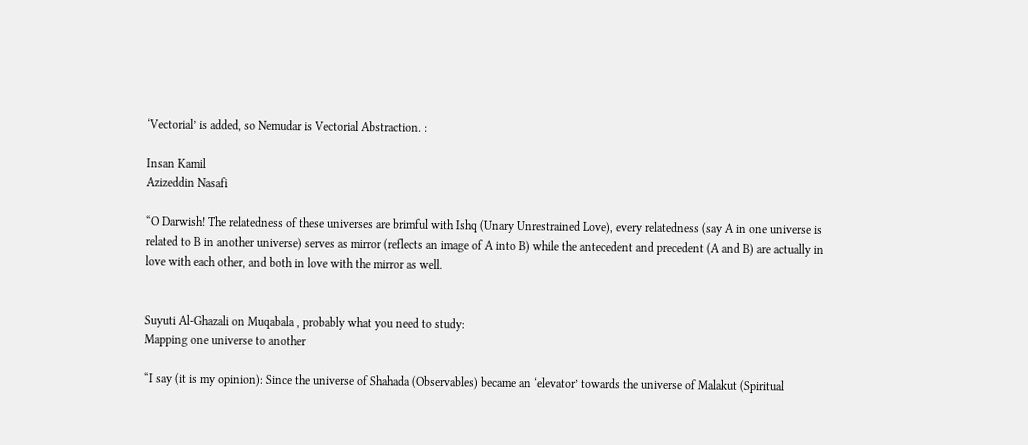‘Vectorial’ is added, so Nemudar is Vectorial Abstraction. :

Insan Kamil
Azizeddin Nasafi

“O Darwish! The relatedness of these universes are brimful with Ishq (Unary Unrestrained Love), every relatedness (say A in one universe is related to B in another universe) serves as mirror (reflects an image of A into B) while the antecedent and precedent (A and B) are actually in love with each other, and both in love with the mirror as well.


Suyuti Al-Ghazali on Muqabala , probably what you need to study:
Mapping one universe to another

“I say (it is my opinion): Since the universe of Shahada (Observables) became an ‘elevator’ towards the universe of Malakut (Spiritual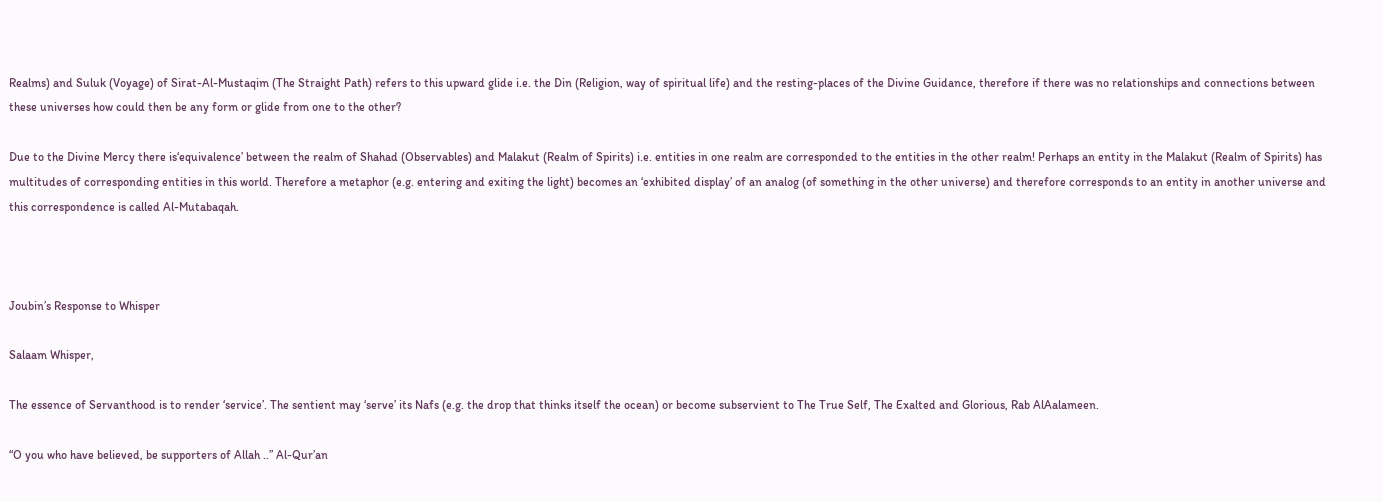Realms) and Suluk (Voyage) of Sirat-Al-Mustaqim (The Straight Path) refers to this upward glide i.e. the Din (Religion, way of spiritual life) and the resting-places of the Divine Guidance, therefore if there was no relationships and connections between these universes how could then be any form or glide from one to the other?

Due to the Divine Mercy there is‘equivalence’ between the realm of Shahad (Observables) and Malakut (Realm of Spirits) i.e. entities in one realm are corresponded to the entities in the other realm! Perhaps an entity in the Malakut (Realm of Spirits) has multitudes of corresponding entities in this world. Therefore a metaphor (e.g. entering and exiting the light) becomes an ‘exhibited display’ of an analog (of something in the other universe) and therefore corresponds to an entity in another universe and this correspondence is called Al-Mutabaqah.



Joubin’s Response to Whisper

Salaam Whisper,

The essence of Servanthood is to render ‘service’. The sentient may ‘serve’ its Nafs (e.g. the drop that thinks itself the ocean) or become subservient to The True Self, The Exalted and Glorious, Rab AlAalameen.

“O you who have believed, be supporters of Allah ..” Al-Qur’an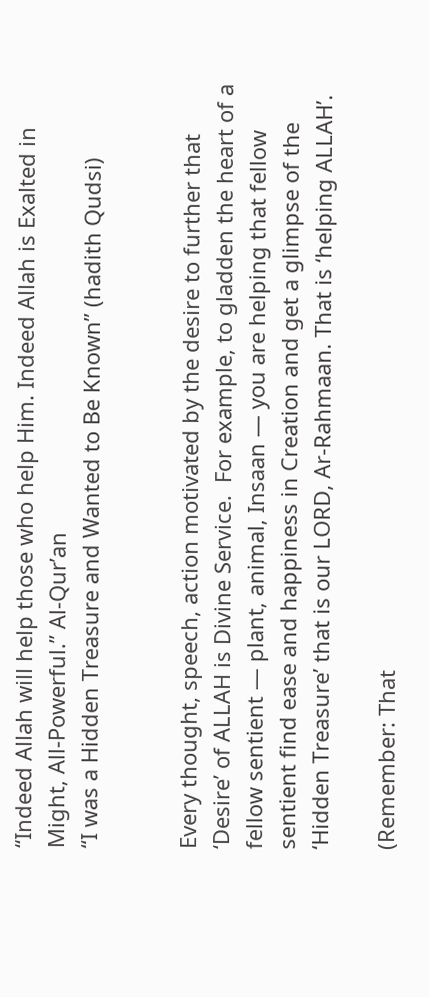“Indeed Allah will help those who help Him. Indeed Allah is Exalted in Might, All-Powerful.” Al-Qur’an
“I was a Hidden Treasure and Wanted to Be Known” (hadith Qudsi)


Every thought, speech, action motivated by the desire to further that ‘Desire’ of ALLAH is Divine Service.  For example, to gladden the heart of a fellow sentient — plant, animal, Insaan — you are helping that fellow sentient find ease and happiness in Creation and get a glimpse of the ‘Hidden Treasure’ that is our LORD, Ar-Rahmaan. That is ‘helping ALLAH’.

(Remember: That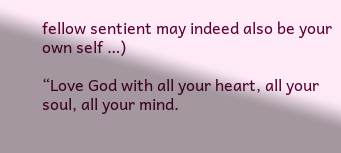fellow sentient may indeed also be your own self …)

“Love God with all your heart, all your soul, all your mind.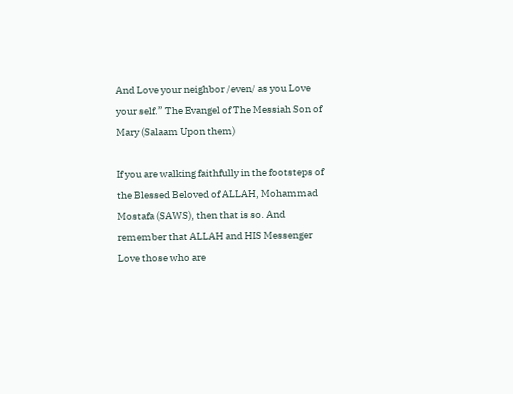And Love your neighbor /even/ as you Love your self.” The Evangel of The Messiah Son of Mary (Salaam Upon them)

If you are walking faithfully in the footsteps of the Blessed Beloved of ALLAH, Mohammad Mostafa (SAWS), then that is so. And remember that ALLAH and HIS Messenger Love those who are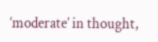‘moderate’ in thought,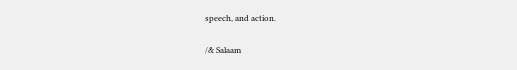speech, and action.

/& Salaam